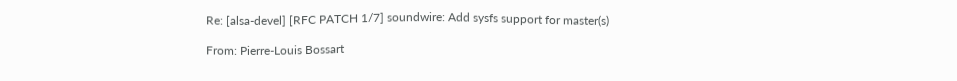Re: [alsa-devel] [RFC PATCH 1/7] soundwire: Add sysfs support for master(s)

From: Pierre-Louis Bossart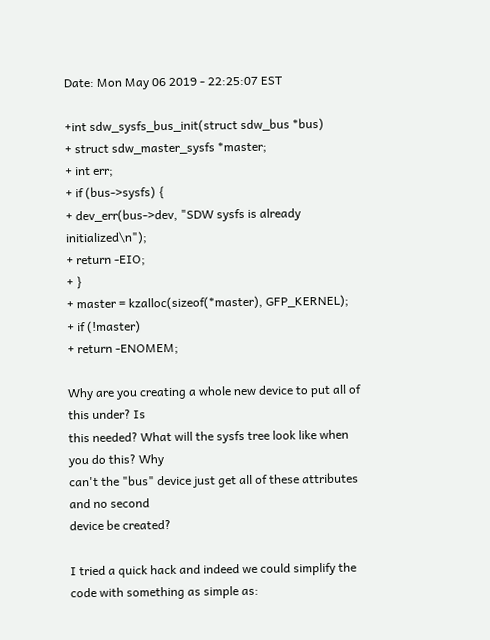Date: Mon May 06 2019 - 22:25:07 EST

+int sdw_sysfs_bus_init(struct sdw_bus *bus)
+ struct sdw_master_sysfs *master;
+ int err;
+ if (bus->sysfs) {
+ dev_err(bus->dev, "SDW sysfs is already initialized\n");
+ return -EIO;
+ }
+ master = kzalloc(sizeof(*master), GFP_KERNEL);
+ if (!master)
+ return -ENOMEM;

Why are you creating a whole new device to put all of this under? Is
this needed? What will the sysfs tree look like when you do this? Why
can't the "bus" device just get all of these attributes and no second
device be created?

I tried a quick hack and indeed we could simplify the code with something as simple as: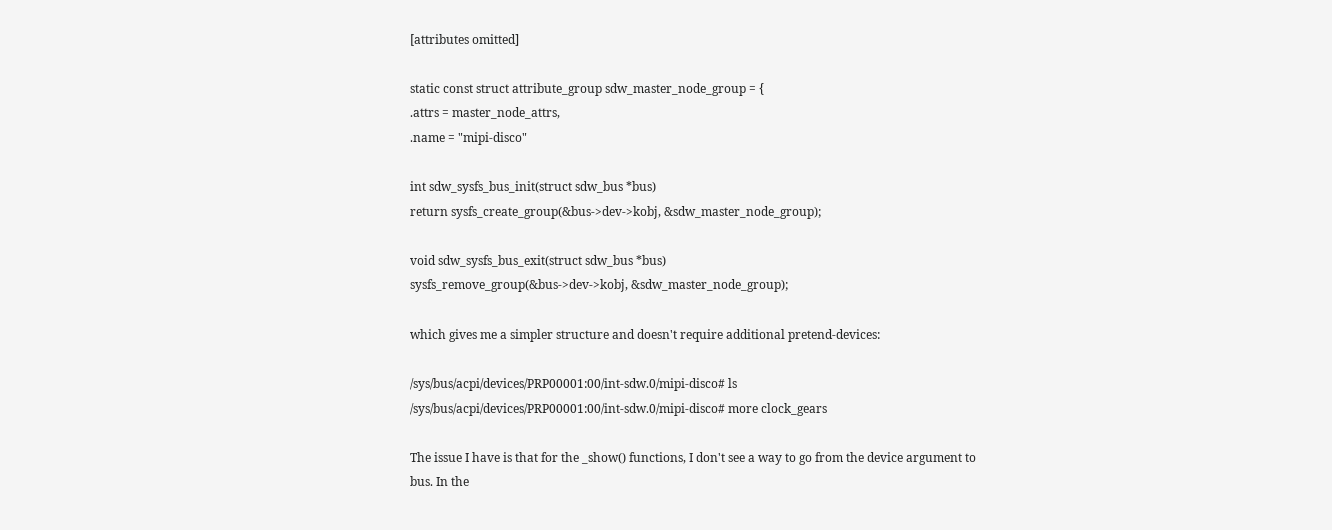[attributes omitted]

static const struct attribute_group sdw_master_node_group = {
.attrs = master_node_attrs,
.name = "mipi-disco"

int sdw_sysfs_bus_init(struct sdw_bus *bus)
return sysfs_create_group(&bus->dev->kobj, &sdw_master_node_group);

void sdw_sysfs_bus_exit(struct sdw_bus *bus)
sysfs_remove_group(&bus->dev->kobj, &sdw_master_node_group);

which gives me a simpler structure and doesn't require additional pretend-devices:

/sys/bus/acpi/devices/PRP00001:00/int-sdw.0/mipi-disco# ls
/sys/bus/acpi/devices/PRP00001:00/int-sdw.0/mipi-disco# more clock_gears

The issue I have is that for the _show() functions, I don't see a way to go from the device argument to bus. In the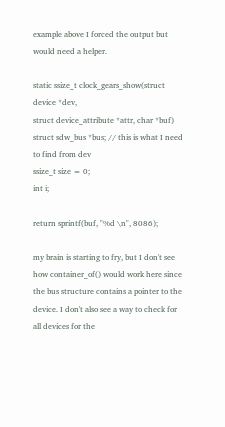example above I forced the output but would need a helper.

static ssize_t clock_gears_show(struct device *dev,
struct device_attribute *attr, char *buf)
struct sdw_bus *bus; // this is what I need to find from dev
ssize_t size = 0;
int i;

return sprintf(buf, "%d \n", 8086);

my brain is starting to fry, but I don't see how container_of() would work here since the bus structure contains a pointer to the device. I don't also see a way to check for all devices for the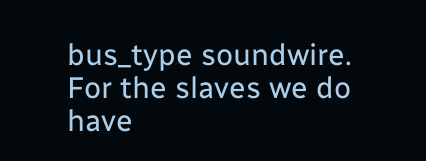bus_type soundwire.
For the slaves we do have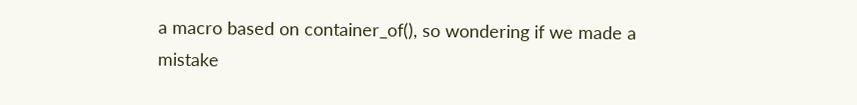a macro based on container_of(), so wondering if we made a mistake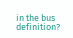in the bus definition?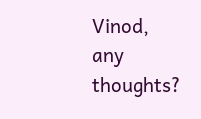Vinod, any thoughts?